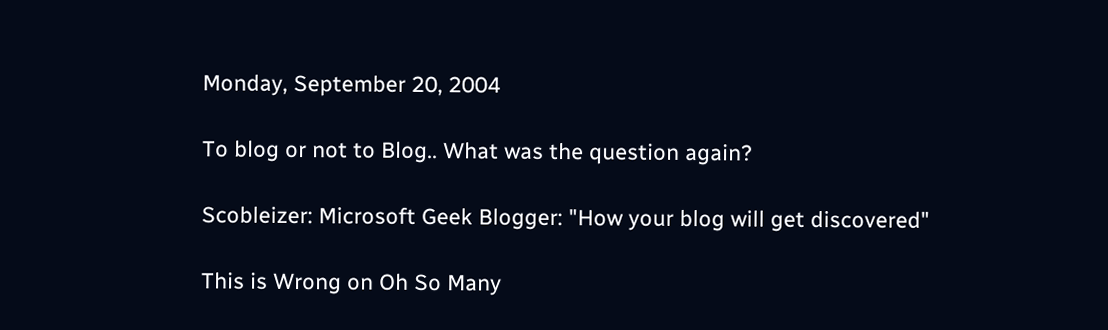Monday, September 20, 2004

To blog or not to Blog.. What was the question again?

Scobleizer: Microsoft Geek Blogger: "How your blog will get discovered"

This is Wrong on Oh So Many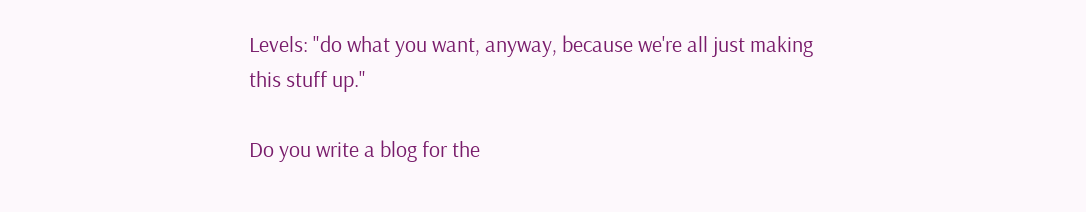Levels: "do what you want, anyway, because we're all just making this stuff up."

Do you write a blog for the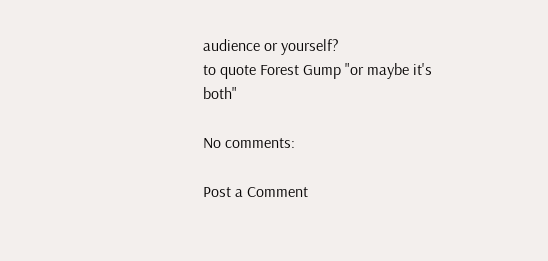audience or yourself?
to quote Forest Gump "or maybe it's both"

No comments:

Post a Comment